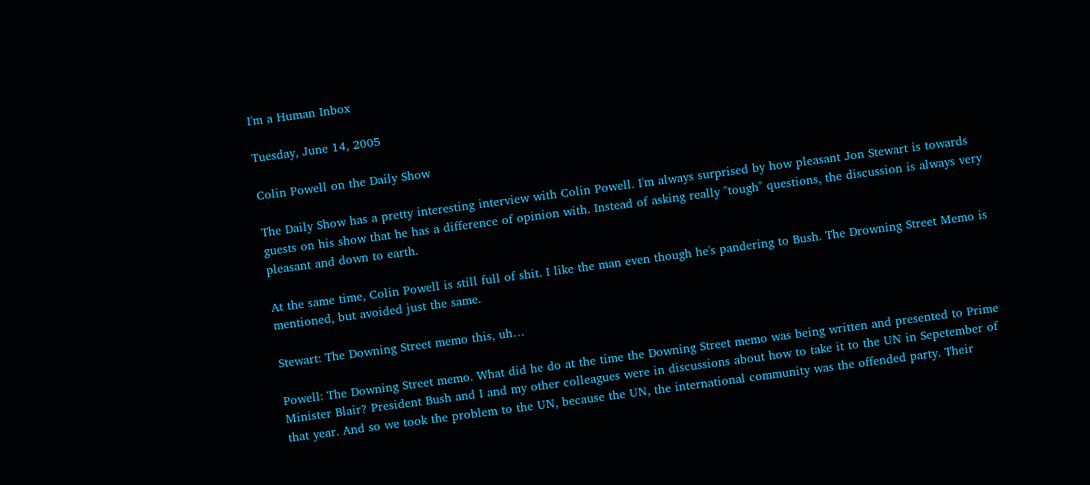I'm a Human Inbox

Tuesday, June 14, 2005

Colin Powell on the Daily Show

The Daily Show has a pretty interesting interview with Colin Powell. I'm always surprised by how pleasant Jon Stewart is towards guests on his show that he has a difference of opinion with. Instead of asking really "tough" questions, the discussion is always very pleasant and down to earth.

At the same time, Colin Powell is still full of shit. I like the man even though he's pandering to Bush. The Drowning Street Memo is mentioned, but avoided just the same.

Stewart: The Downing Street memo this, uh…

Powell: The Downing Street memo. What did he do at the time the Downing Street memo was being written and presented to Prime Minister Blair? President Bush and I and my other colleagues were in discussions about how to take it to the UN in Sepetember of that year. And so we took the problem to the UN, because the UN, the international community was the offended party. Their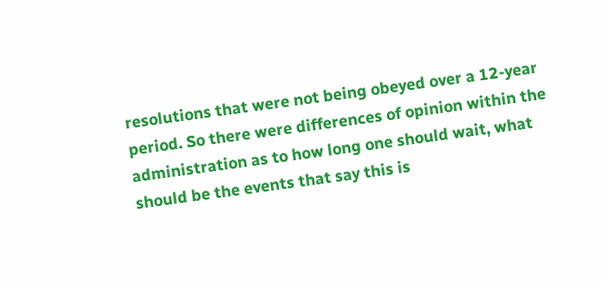resolutions that were not being obeyed over a 12-year period. So there were differences of opinion within the administration as to how long one should wait, what should be the events that say this is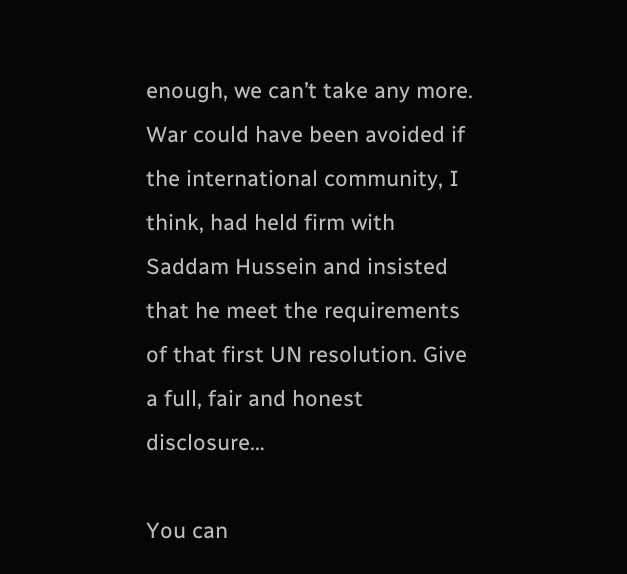enough, we can’t take any more. War could have been avoided if the international community, I think, had held firm with Saddam Hussein and insisted that he meet the requirements of that first UN resolution. Give a full, fair and honest disclosure…

You can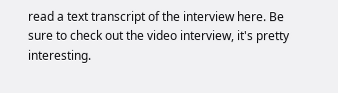read a text transcript of the interview here. Be sure to check out the video interview, it's pretty interesting.